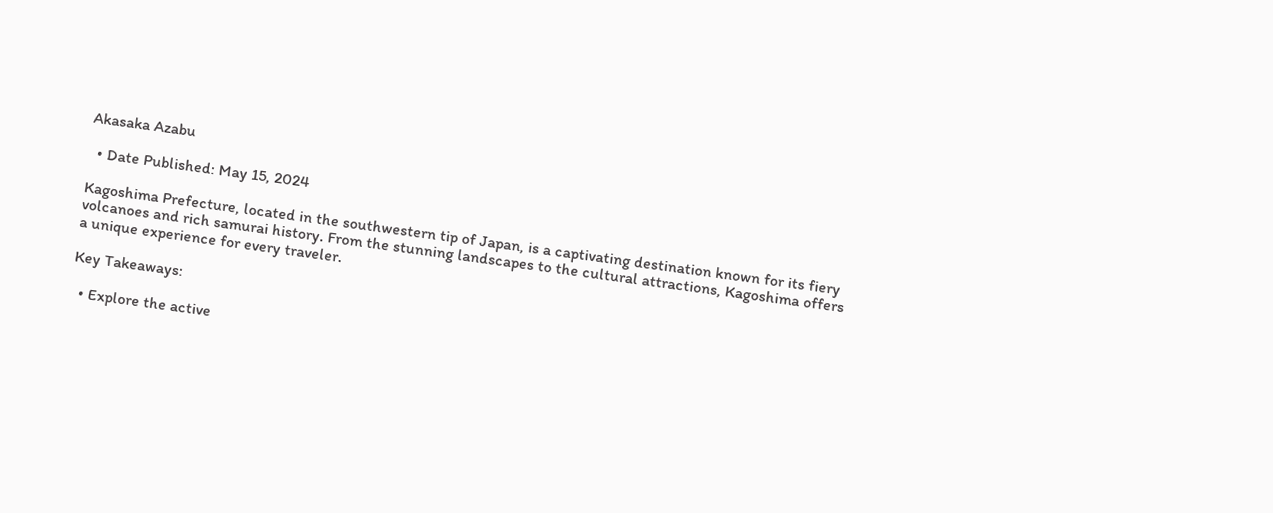Akasaka Azabu

  • Date Published: May 15, 2024

Kagoshima Prefecture, located in the southwestern tip of Japan, is a captivating destination known for its fiery volcanoes and rich samurai history. From the stunning landscapes to the cultural attractions, Kagoshima offers a unique experience for every traveler.

Key Takeaways:

  • Explore the active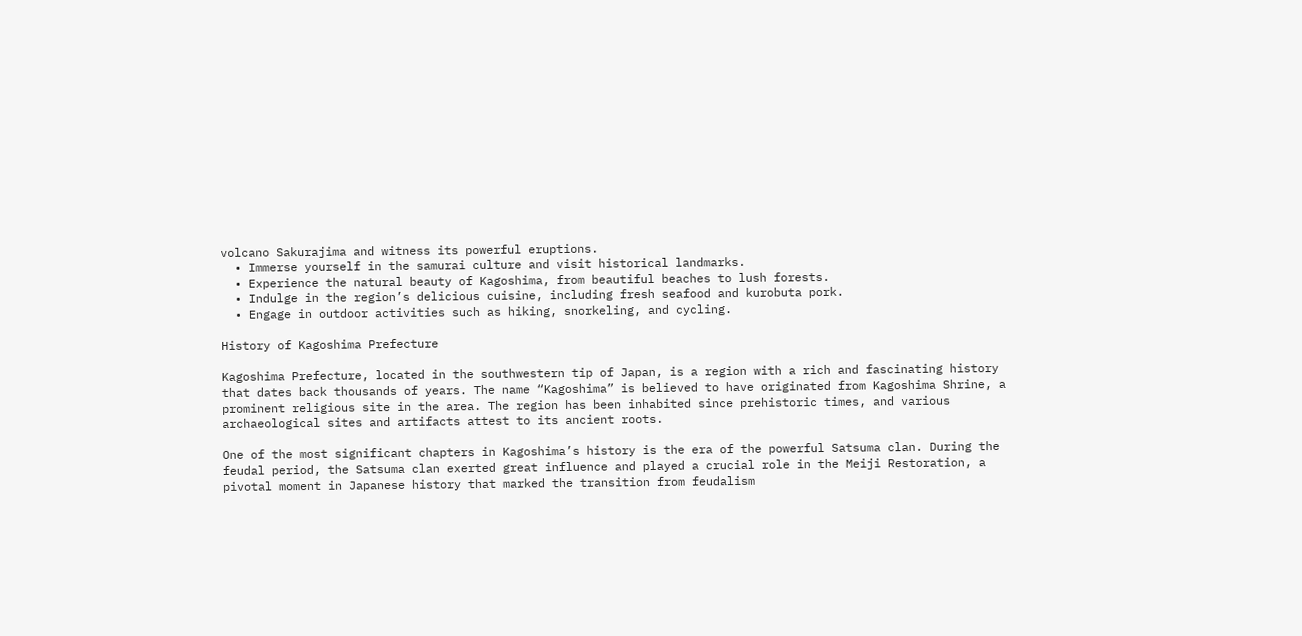volcano Sakurajima and witness its powerful eruptions.
  • Immerse yourself in the samurai culture and visit historical landmarks.
  • Experience the natural beauty of Kagoshima, from beautiful beaches to lush forests.
  • Indulge in the region’s delicious cuisine, including fresh seafood and kurobuta pork.
  • Engage in outdoor activities such as hiking, snorkeling, and cycling.

History of Kagoshima Prefecture

Kagoshima Prefecture, located in the southwestern tip of Japan, is a region with a rich and fascinating history that dates back thousands of years. The name “Kagoshima” is believed to have originated from Kagoshima Shrine, a prominent religious site in the area. The region has been inhabited since prehistoric times, and various archaeological sites and artifacts attest to its ancient roots.

One of the most significant chapters in Kagoshima’s history is the era of the powerful Satsuma clan. During the feudal period, the Satsuma clan exerted great influence and played a crucial role in the Meiji Restoration, a pivotal moment in Japanese history that marked the transition from feudalism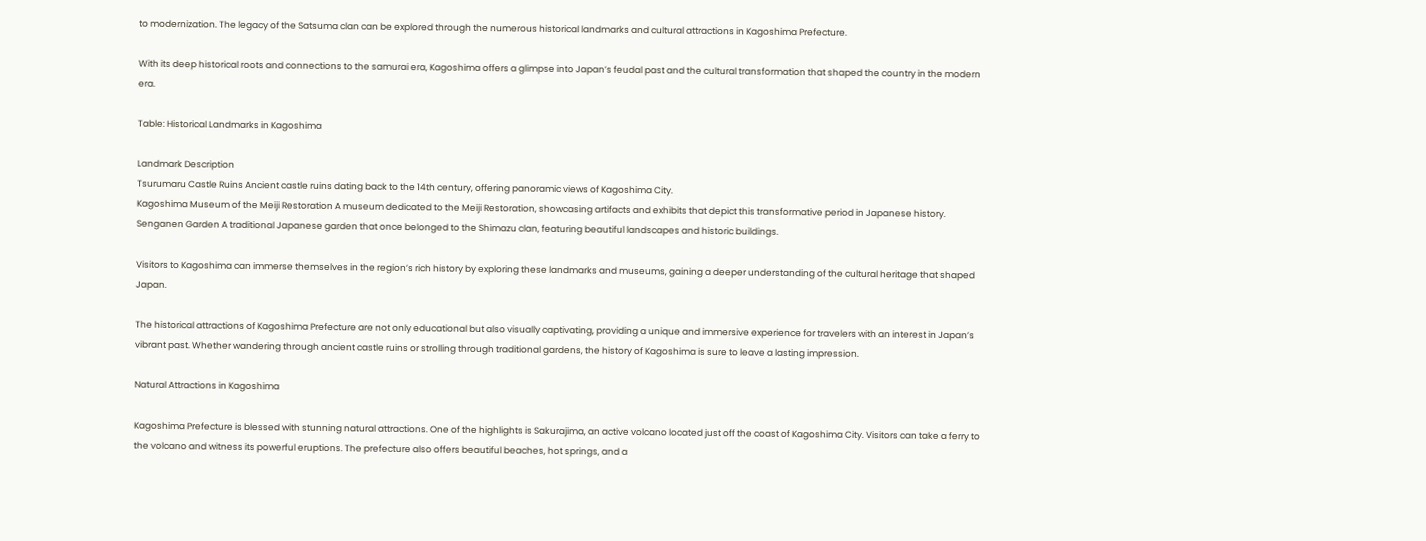to modernization. The legacy of the Satsuma clan can be explored through the numerous historical landmarks and cultural attractions in Kagoshima Prefecture.

With its deep historical roots and connections to the samurai era, Kagoshima offers a glimpse into Japan’s feudal past and the cultural transformation that shaped the country in the modern era.

Table: Historical Landmarks in Kagoshima

Landmark Description
Tsurumaru Castle Ruins Ancient castle ruins dating back to the 14th century, offering panoramic views of Kagoshima City.
Kagoshima Museum of the Meiji Restoration A museum dedicated to the Meiji Restoration, showcasing artifacts and exhibits that depict this transformative period in Japanese history.
Senganen Garden A traditional Japanese garden that once belonged to the Shimazu clan, featuring beautiful landscapes and historic buildings.

Visitors to Kagoshima can immerse themselves in the region’s rich history by exploring these landmarks and museums, gaining a deeper understanding of the cultural heritage that shaped Japan.

The historical attractions of Kagoshima Prefecture are not only educational but also visually captivating, providing a unique and immersive experience for travelers with an interest in Japan’s vibrant past. Whether wandering through ancient castle ruins or strolling through traditional gardens, the history of Kagoshima is sure to leave a lasting impression.

Natural Attractions in Kagoshima

Kagoshima Prefecture is blessed with stunning natural attractions. One of the highlights is Sakurajima, an active volcano located just off the coast of Kagoshima City. Visitors can take a ferry to the volcano and witness its powerful eruptions. The prefecture also offers beautiful beaches, hot springs, and a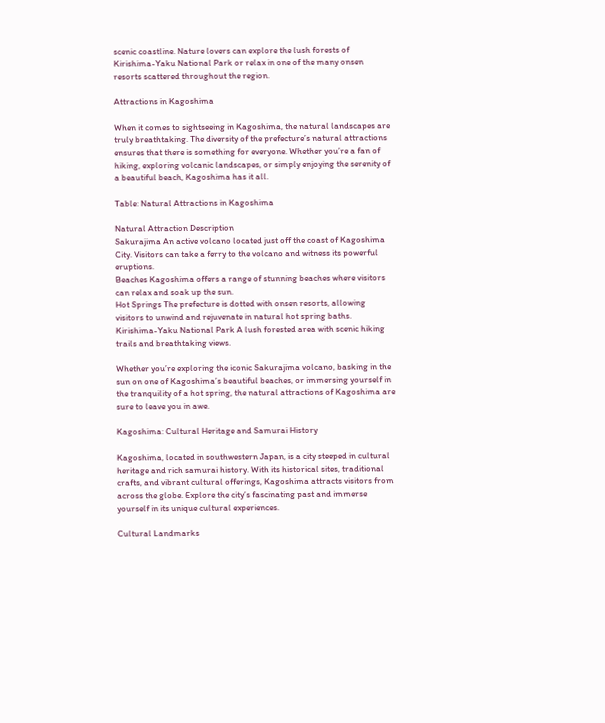scenic coastline. Nature lovers can explore the lush forests of Kirishima-Yaku National Park or relax in one of the many onsen resorts scattered throughout the region.

Attractions in Kagoshima

When it comes to sightseeing in Kagoshima, the natural landscapes are truly breathtaking. The diversity of the prefecture’s natural attractions ensures that there is something for everyone. Whether you’re a fan of hiking, exploring volcanic landscapes, or simply enjoying the serenity of a beautiful beach, Kagoshima has it all.

Table: Natural Attractions in Kagoshima

Natural Attraction Description
Sakurajima An active volcano located just off the coast of Kagoshima City. Visitors can take a ferry to the volcano and witness its powerful eruptions.
Beaches Kagoshima offers a range of stunning beaches where visitors can relax and soak up the sun.
Hot Springs The prefecture is dotted with onsen resorts, allowing visitors to unwind and rejuvenate in natural hot spring baths.
Kirishima-Yaku National Park A lush forested area with scenic hiking trails and breathtaking views.

Whether you’re exploring the iconic Sakurajima volcano, basking in the sun on one of Kagoshima’s beautiful beaches, or immersing yourself in the tranquility of a hot spring, the natural attractions of Kagoshima are sure to leave you in awe.

Kagoshima: Cultural Heritage and Samurai History

Kagoshima, located in southwestern Japan, is a city steeped in cultural heritage and rich samurai history. With its historical sites, traditional crafts, and vibrant cultural offerings, Kagoshima attracts visitors from across the globe. Explore the city’s fascinating past and immerse yourself in its unique cultural experiences.

Cultural Landmarks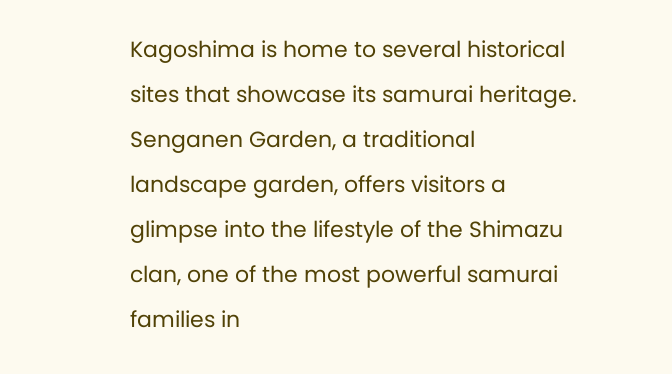Kagoshima is home to several historical sites that showcase its samurai heritage. Senganen Garden, a traditional landscape garden, offers visitors a glimpse into the lifestyle of the Shimazu clan, one of the most powerful samurai families in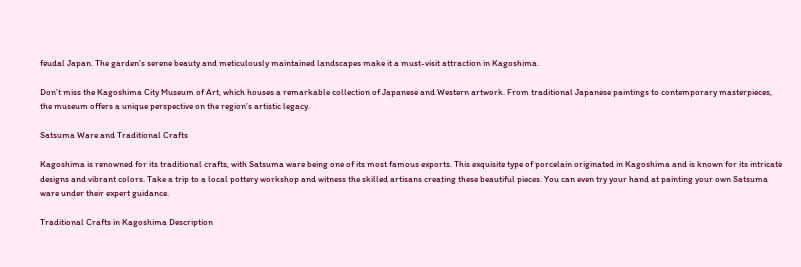feudal Japan. The garden’s serene beauty and meticulously maintained landscapes make it a must-visit attraction in Kagoshima.

Don’t miss the Kagoshima City Museum of Art, which houses a remarkable collection of Japanese and Western artwork. From traditional Japanese paintings to contemporary masterpieces, the museum offers a unique perspective on the region’s artistic legacy.

Satsuma Ware and Traditional Crafts

Kagoshima is renowned for its traditional crafts, with Satsuma ware being one of its most famous exports. This exquisite type of porcelain originated in Kagoshima and is known for its intricate designs and vibrant colors. Take a trip to a local pottery workshop and witness the skilled artisans creating these beautiful pieces. You can even try your hand at painting your own Satsuma ware under their expert guidance.

Traditional Crafts in Kagoshima Description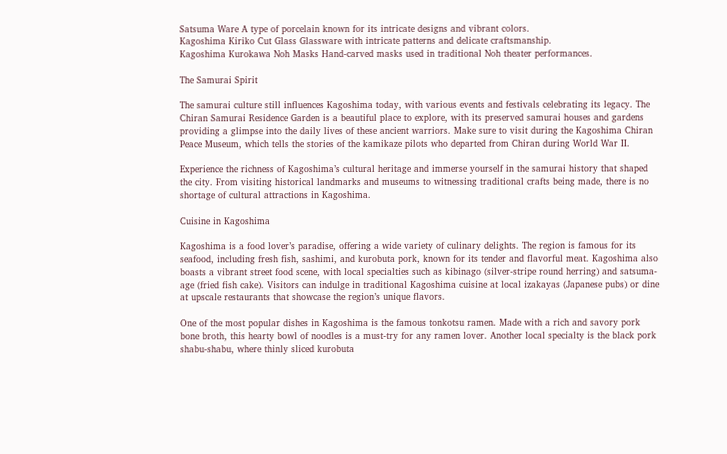Satsuma Ware A type of porcelain known for its intricate designs and vibrant colors.
Kagoshima Kiriko Cut Glass Glassware with intricate patterns and delicate craftsmanship.
Kagoshima Kurokawa Noh Masks Hand-carved masks used in traditional Noh theater performances.

The Samurai Spirit

The samurai culture still influences Kagoshima today, with various events and festivals celebrating its legacy. The Chiran Samurai Residence Garden is a beautiful place to explore, with its preserved samurai houses and gardens providing a glimpse into the daily lives of these ancient warriors. Make sure to visit during the Kagoshima Chiran Peace Museum, which tells the stories of the kamikaze pilots who departed from Chiran during World War II.

Experience the richness of Kagoshima’s cultural heritage and immerse yourself in the samurai history that shaped the city. From visiting historical landmarks and museums to witnessing traditional crafts being made, there is no shortage of cultural attractions in Kagoshima.

Cuisine in Kagoshima

Kagoshima is a food lover’s paradise, offering a wide variety of culinary delights. The region is famous for its seafood, including fresh fish, sashimi, and kurobuta pork, known for its tender and flavorful meat. Kagoshima also boasts a vibrant street food scene, with local specialties such as kibinago (silver-stripe round herring) and satsuma-age (fried fish cake). Visitors can indulge in traditional Kagoshima cuisine at local izakayas (Japanese pubs) or dine at upscale restaurants that showcase the region’s unique flavors.

One of the most popular dishes in Kagoshima is the famous tonkotsu ramen. Made with a rich and savory pork bone broth, this hearty bowl of noodles is a must-try for any ramen lover. Another local specialty is the black pork shabu-shabu, where thinly sliced kurobuta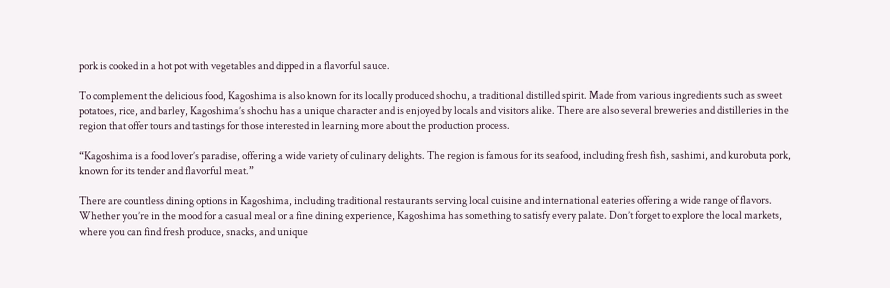pork is cooked in a hot pot with vegetables and dipped in a flavorful sauce.

To complement the delicious food, Kagoshima is also known for its locally produced shochu, a traditional distilled spirit. Made from various ingredients such as sweet potatoes, rice, and barley, Kagoshima’s shochu has a unique character and is enjoyed by locals and visitors alike. There are also several breweries and distilleries in the region that offer tours and tastings for those interested in learning more about the production process.

“Kagoshima is a food lover’s paradise, offering a wide variety of culinary delights. The region is famous for its seafood, including fresh fish, sashimi, and kurobuta pork, known for its tender and flavorful meat.”

There are countless dining options in Kagoshima, including traditional restaurants serving local cuisine and international eateries offering a wide range of flavors. Whether you’re in the mood for a casual meal or a fine dining experience, Kagoshima has something to satisfy every palate. Don’t forget to explore the local markets, where you can find fresh produce, snacks, and unique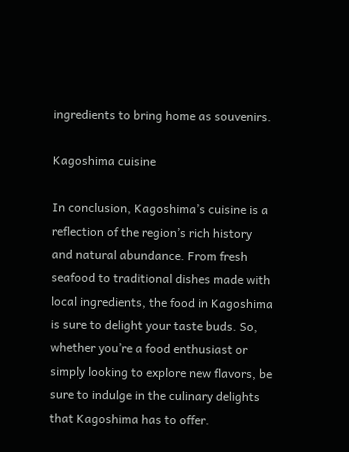ingredients to bring home as souvenirs.

Kagoshima cuisine

In conclusion, Kagoshima’s cuisine is a reflection of the region’s rich history and natural abundance. From fresh seafood to traditional dishes made with local ingredients, the food in Kagoshima is sure to delight your taste buds. So, whether you’re a food enthusiast or simply looking to explore new flavors, be sure to indulge in the culinary delights that Kagoshima has to offer.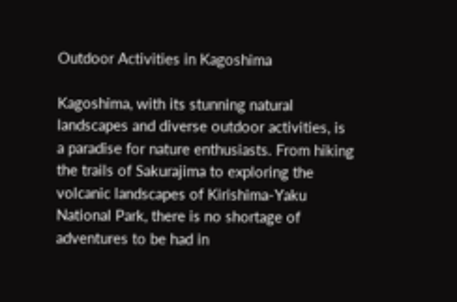Outdoor Activities in Kagoshima

Kagoshima, with its stunning natural landscapes and diverse outdoor activities, is a paradise for nature enthusiasts. From hiking the trails of Sakurajima to exploring the volcanic landscapes of Kirishima-Yaku National Park, there is no shortage of adventures to be had in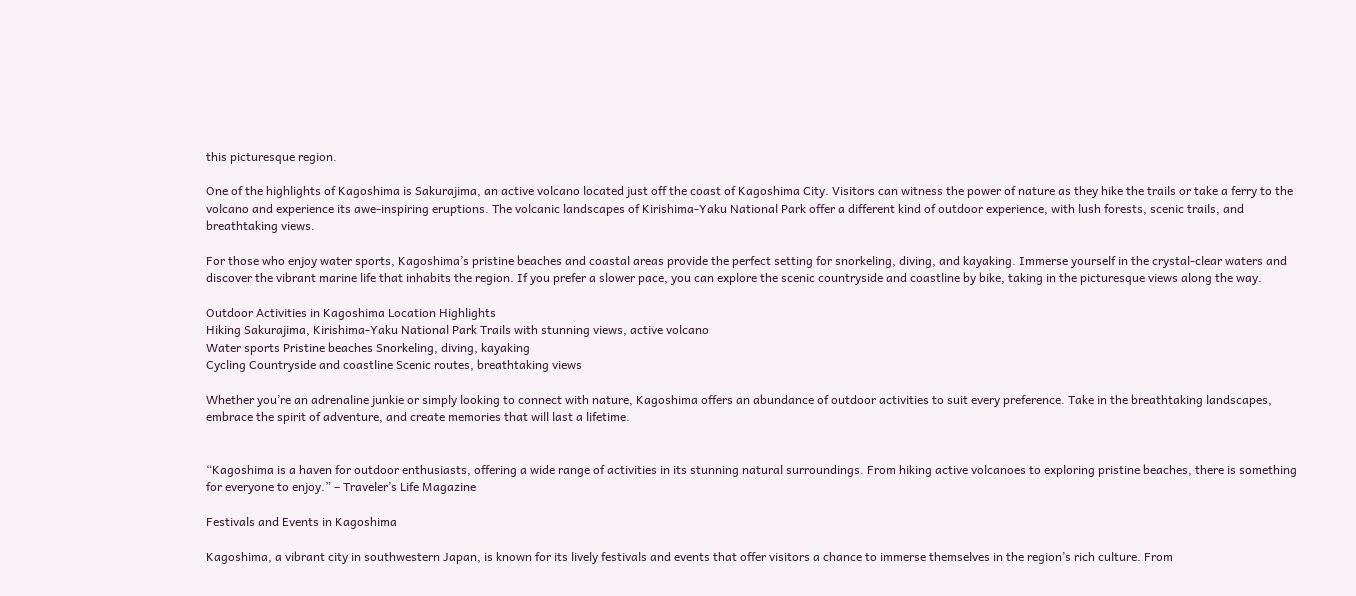this picturesque region.

One of the highlights of Kagoshima is Sakurajima, an active volcano located just off the coast of Kagoshima City. Visitors can witness the power of nature as they hike the trails or take a ferry to the volcano and experience its awe-inspiring eruptions. The volcanic landscapes of Kirishima-Yaku National Park offer a different kind of outdoor experience, with lush forests, scenic trails, and breathtaking views.

For those who enjoy water sports, Kagoshima’s pristine beaches and coastal areas provide the perfect setting for snorkeling, diving, and kayaking. Immerse yourself in the crystal-clear waters and discover the vibrant marine life that inhabits the region. If you prefer a slower pace, you can explore the scenic countryside and coastline by bike, taking in the picturesque views along the way.

Outdoor Activities in Kagoshima Location Highlights
Hiking Sakurajima, Kirishima-Yaku National Park Trails with stunning views, active volcano
Water sports Pristine beaches Snorkeling, diving, kayaking
Cycling Countryside and coastline Scenic routes, breathtaking views

Whether you’re an adrenaline junkie or simply looking to connect with nature, Kagoshima offers an abundance of outdoor activities to suit every preference. Take in the breathtaking landscapes, embrace the spirit of adventure, and create memories that will last a lifetime.


“Kagoshima is a haven for outdoor enthusiasts, offering a wide range of activities in its stunning natural surroundings. From hiking active volcanoes to exploring pristine beaches, there is something for everyone to enjoy.” – Traveler’s Life Magazine

Festivals and Events in Kagoshima

Kagoshima, a vibrant city in southwestern Japan, is known for its lively festivals and events that offer visitors a chance to immerse themselves in the region’s rich culture. From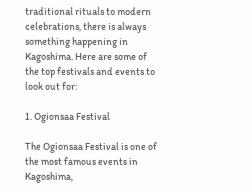traditional rituals to modern celebrations, there is always something happening in Kagoshima. Here are some of the top festivals and events to look out for:

1. Ogionsaa Festival

The Ogionsaa Festival is one of the most famous events in Kagoshima,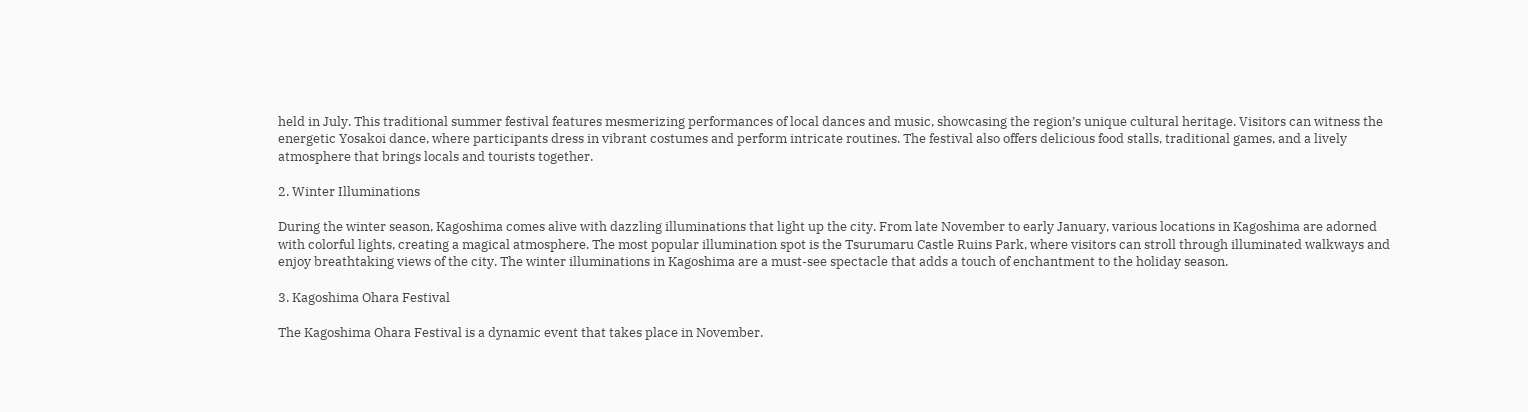held in July. This traditional summer festival features mesmerizing performances of local dances and music, showcasing the region’s unique cultural heritage. Visitors can witness the energetic Yosakoi dance, where participants dress in vibrant costumes and perform intricate routines. The festival also offers delicious food stalls, traditional games, and a lively atmosphere that brings locals and tourists together.

2. Winter Illuminations

During the winter season, Kagoshima comes alive with dazzling illuminations that light up the city. From late November to early January, various locations in Kagoshima are adorned with colorful lights, creating a magical atmosphere. The most popular illumination spot is the Tsurumaru Castle Ruins Park, where visitors can stroll through illuminated walkways and enjoy breathtaking views of the city. The winter illuminations in Kagoshima are a must-see spectacle that adds a touch of enchantment to the holiday season.

3. Kagoshima Ohara Festival

The Kagoshima Ohara Festival is a dynamic event that takes place in November.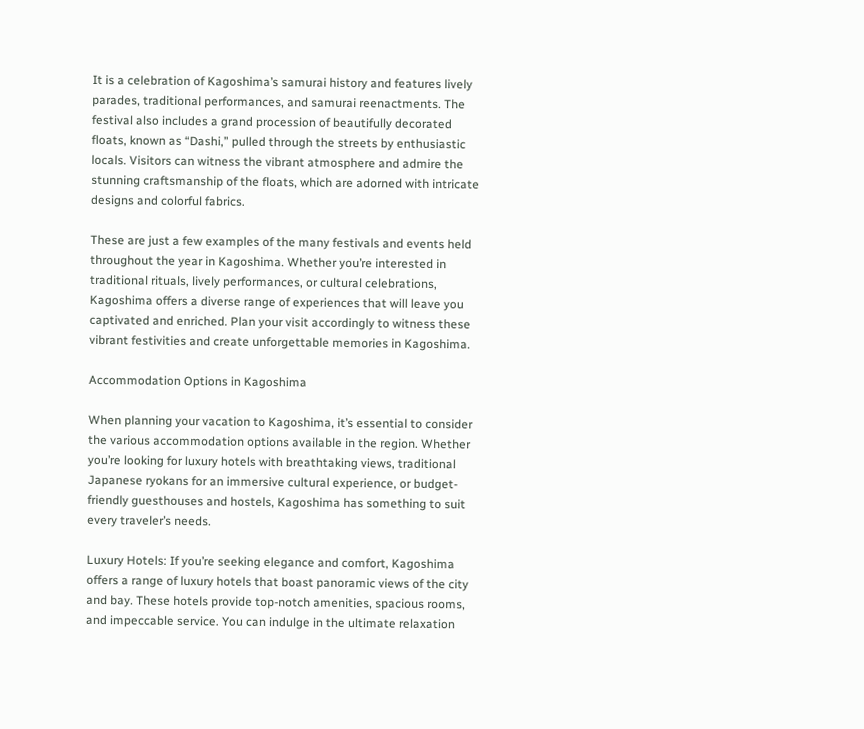It is a celebration of Kagoshima’s samurai history and features lively parades, traditional performances, and samurai reenactments. The festival also includes a grand procession of beautifully decorated floats, known as “Dashi,” pulled through the streets by enthusiastic locals. Visitors can witness the vibrant atmosphere and admire the stunning craftsmanship of the floats, which are adorned with intricate designs and colorful fabrics.

These are just a few examples of the many festivals and events held throughout the year in Kagoshima. Whether you’re interested in traditional rituals, lively performances, or cultural celebrations, Kagoshima offers a diverse range of experiences that will leave you captivated and enriched. Plan your visit accordingly to witness these vibrant festivities and create unforgettable memories in Kagoshima.

Accommodation Options in Kagoshima

When planning your vacation to Kagoshima, it’s essential to consider the various accommodation options available in the region. Whether you’re looking for luxury hotels with breathtaking views, traditional Japanese ryokans for an immersive cultural experience, or budget-friendly guesthouses and hostels, Kagoshima has something to suit every traveler’s needs.

Luxury Hotels: If you’re seeking elegance and comfort, Kagoshima offers a range of luxury hotels that boast panoramic views of the city and bay. These hotels provide top-notch amenities, spacious rooms, and impeccable service. You can indulge in the ultimate relaxation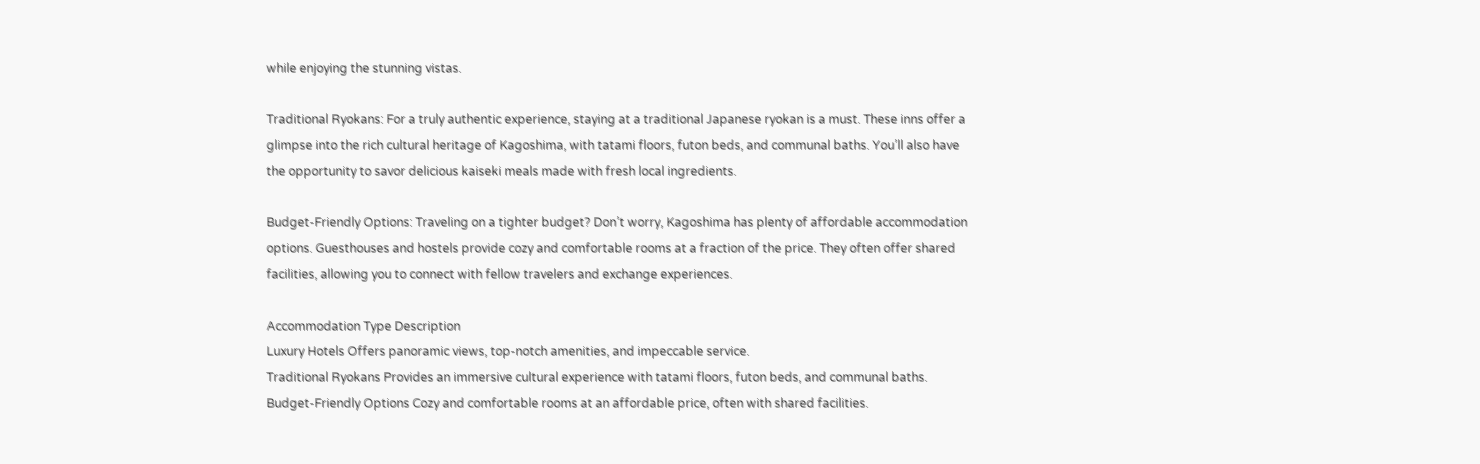while enjoying the stunning vistas.

Traditional Ryokans: For a truly authentic experience, staying at a traditional Japanese ryokan is a must. These inns offer a glimpse into the rich cultural heritage of Kagoshima, with tatami floors, futon beds, and communal baths. You’ll also have the opportunity to savor delicious kaiseki meals made with fresh local ingredients.

Budget-Friendly Options: Traveling on a tighter budget? Don’t worry, Kagoshima has plenty of affordable accommodation options. Guesthouses and hostels provide cozy and comfortable rooms at a fraction of the price. They often offer shared facilities, allowing you to connect with fellow travelers and exchange experiences.

Accommodation Type Description
Luxury Hotels Offers panoramic views, top-notch amenities, and impeccable service.
Traditional Ryokans Provides an immersive cultural experience with tatami floors, futon beds, and communal baths.
Budget-Friendly Options Cozy and comfortable rooms at an affordable price, often with shared facilities.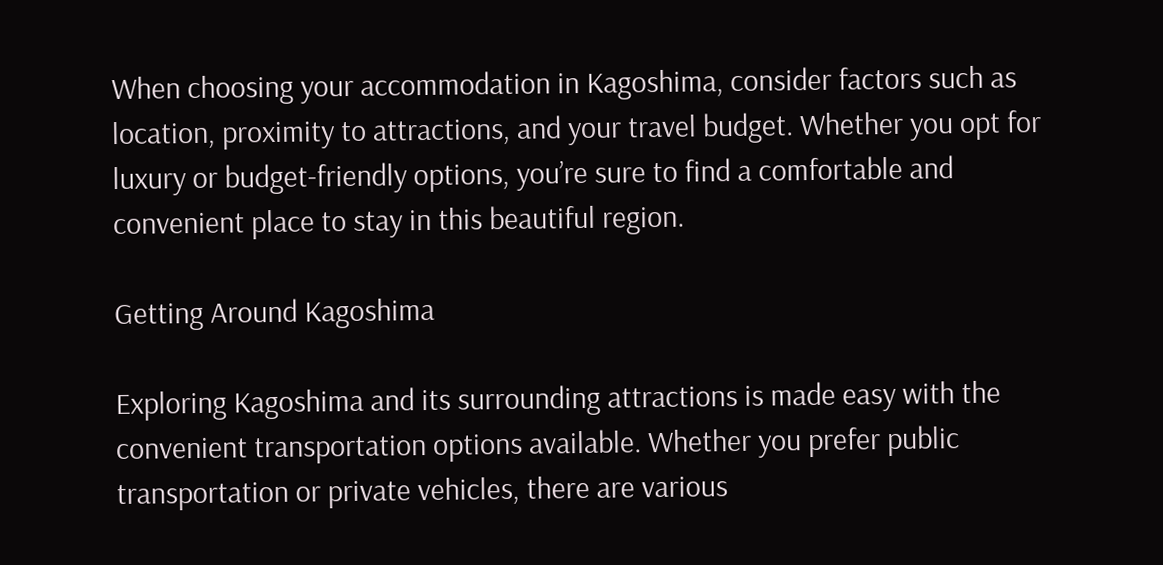When choosing your accommodation in Kagoshima, consider factors such as location, proximity to attractions, and your travel budget. Whether you opt for luxury or budget-friendly options, you’re sure to find a comfortable and convenient place to stay in this beautiful region.

Getting Around Kagoshima

Exploring Kagoshima and its surrounding attractions is made easy with the convenient transportation options available. Whether you prefer public transportation or private vehicles, there are various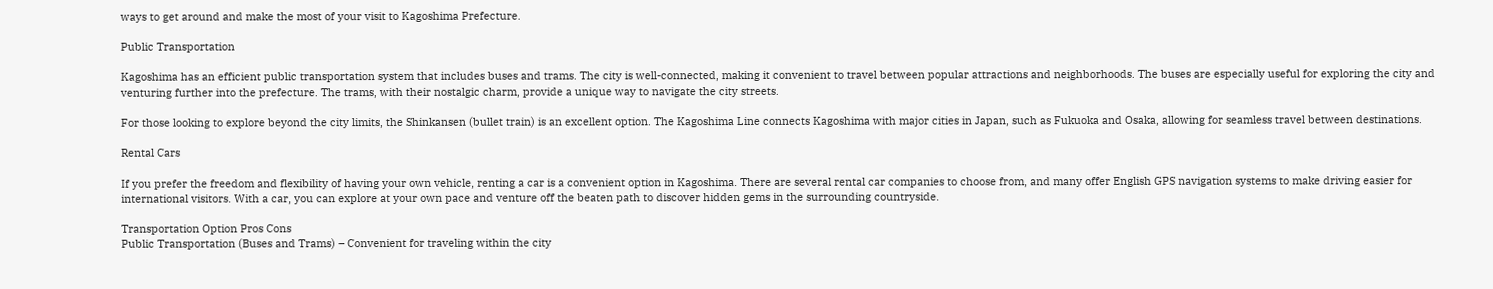ways to get around and make the most of your visit to Kagoshima Prefecture.

Public Transportation

Kagoshima has an efficient public transportation system that includes buses and trams. The city is well-connected, making it convenient to travel between popular attractions and neighborhoods. The buses are especially useful for exploring the city and venturing further into the prefecture. The trams, with their nostalgic charm, provide a unique way to navigate the city streets.

For those looking to explore beyond the city limits, the Shinkansen (bullet train) is an excellent option. The Kagoshima Line connects Kagoshima with major cities in Japan, such as Fukuoka and Osaka, allowing for seamless travel between destinations.

Rental Cars

If you prefer the freedom and flexibility of having your own vehicle, renting a car is a convenient option in Kagoshima. There are several rental car companies to choose from, and many offer English GPS navigation systems to make driving easier for international visitors. With a car, you can explore at your own pace and venture off the beaten path to discover hidden gems in the surrounding countryside.

Transportation Option Pros Cons
Public Transportation (Buses and Trams) – Convenient for traveling within the city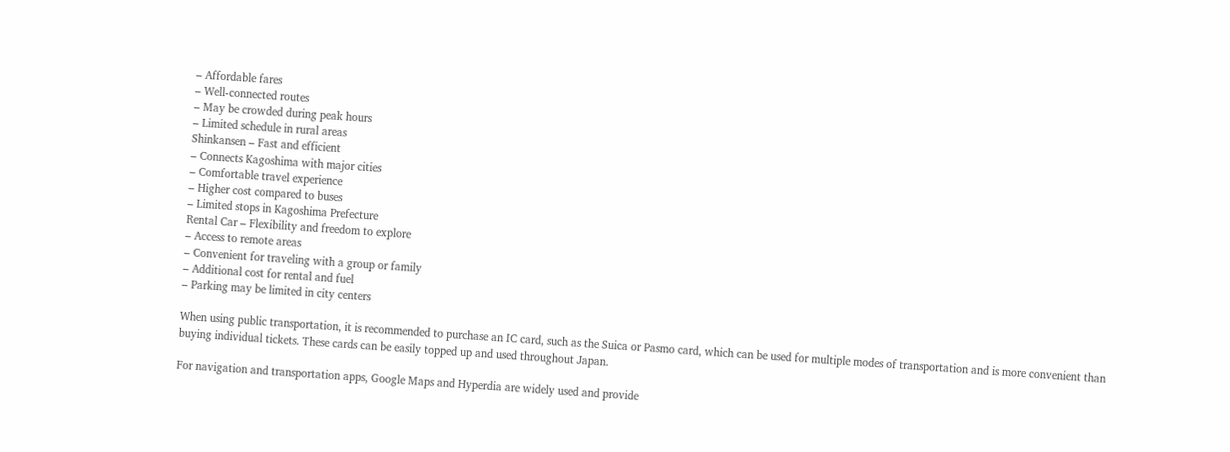– Affordable fares
– Well-connected routes
– May be crowded during peak hours
– Limited schedule in rural areas
Shinkansen – Fast and efficient
– Connects Kagoshima with major cities
– Comfortable travel experience
– Higher cost compared to buses
– Limited stops in Kagoshima Prefecture
Rental Car – Flexibility and freedom to explore
– Access to remote areas
– Convenient for traveling with a group or family
– Additional cost for rental and fuel
– Parking may be limited in city centers

When using public transportation, it is recommended to purchase an IC card, such as the Suica or Pasmo card, which can be used for multiple modes of transportation and is more convenient than buying individual tickets. These cards can be easily topped up and used throughout Japan.

For navigation and transportation apps, Google Maps and Hyperdia are widely used and provide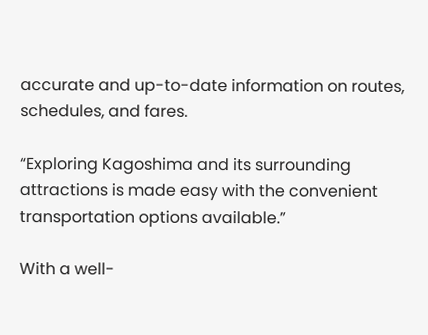accurate and up-to-date information on routes, schedules, and fares.

“Exploring Kagoshima and its surrounding attractions is made easy with the convenient transportation options available.”

With a well-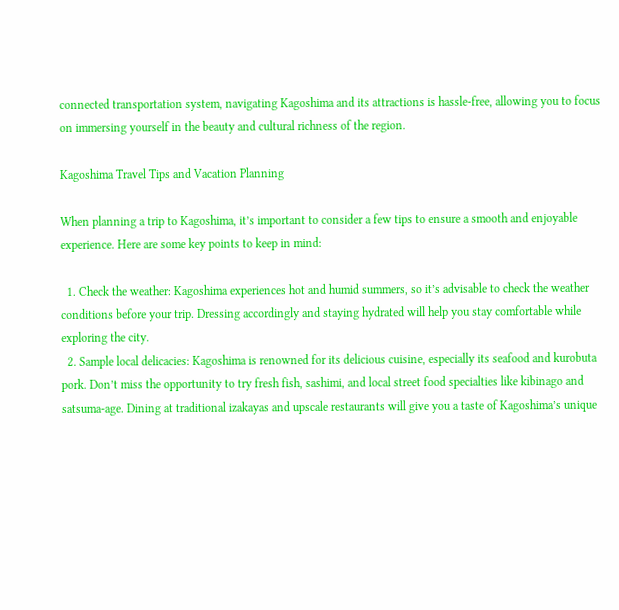connected transportation system, navigating Kagoshima and its attractions is hassle-free, allowing you to focus on immersing yourself in the beauty and cultural richness of the region.

Kagoshima Travel Tips and Vacation Planning

When planning a trip to Kagoshima, it’s important to consider a few tips to ensure a smooth and enjoyable experience. Here are some key points to keep in mind:

  1. Check the weather: Kagoshima experiences hot and humid summers, so it’s advisable to check the weather conditions before your trip. Dressing accordingly and staying hydrated will help you stay comfortable while exploring the city.
  2. Sample local delicacies: Kagoshima is renowned for its delicious cuisine, especially its seafood and kurobuta pork. Don’t miss the opportunity to try fresh fish, sashimi, and local street food specialties like kibinago and satsuma-age. Dining at traditional izakayas and upscale restaurants will give you a taste of Kagoshima’s unique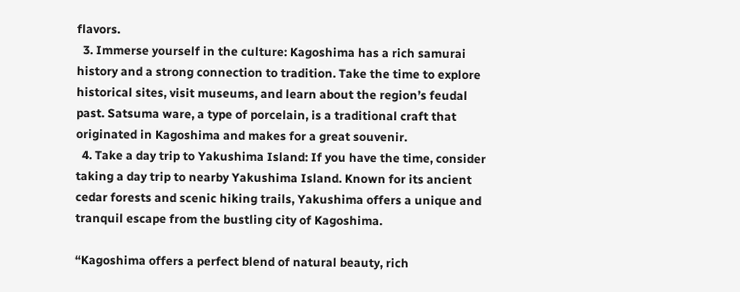flavors.
  3. Immerse yourself in the culture: Kagoshima has a rich samurai history and a strong connection to tradition. Take the time to explore historical sites, visit museums, and learn about the region’s feudal past. Satsuma ware, a type of porcelain, is a traditional craft that originated in Kagoshima and makes for a great souvenir.
  4. Take a day trip to Yakushima Island: If you have the time, consider taking a day trip to nearby Yakushima Island. Known for its ancient cedar forests and scenic hiking trails, Yakushima offers a unique and tranquil escape from the bustling city of Kagoshima.

“Kagoshima offers a perfect blend of natural beauty, rich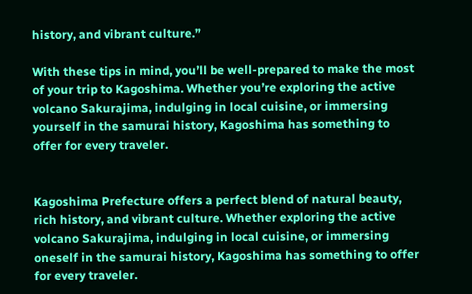history, and vibrant culture.”

With these tips in mind, you’ll be well-prepared to make the most of your trip to Kagoshima. Whether you’re exploring the active volcano Sakurajima, indulging in local cuisine, or immersing yourself in the samurai history, Kagoshima has something to offer for every traveler.


Kagoshima Prefecture offers a perfect blend of natural beauty, rich history, and vibrant culture. Whether exploring the active volcano Sakurajima, indulging in local cuisine, or immersing oneself in the samurai history, Kagoshima has something to offer for every traveler.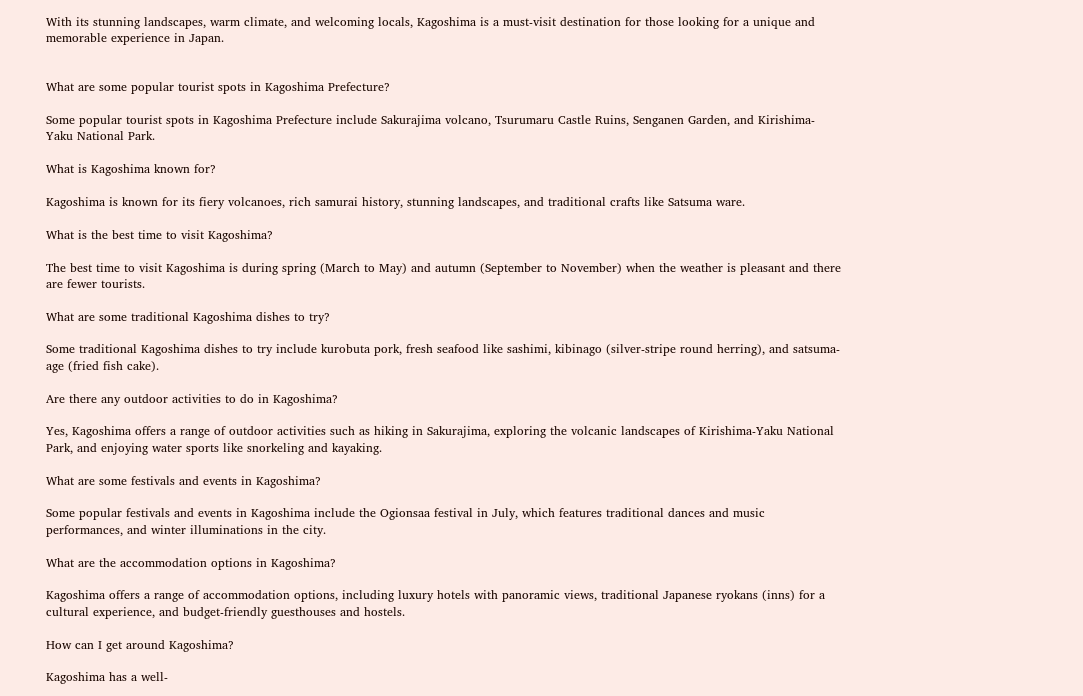With its stunning landscapes, warm climate, and welcoming locals, Kagoshima is a must-visit destination for those looking for a unique and memorable experience in Japan.


What are some popular tourist spots in Kagoshima Prefecture?

Some popular tourist spots in Kagoshima Prefecture include Sakurajima volcano, Tsurumaru Castle Ruins, Senganen Garden, and Kirishima-Yaku National Park.

What is Kagoshima known for?

Kagoshima is known for its fiery volcanoes, rich samurai history, stunning landscapes, and traditional crafts like Satsuma ware.

What is the best time to visit Kagoshima?

The best time to visit Kagoshima is during spring (March to May) and autumn (September to November) when the weather is pleasant and there are fewer tourists.

What are some traditional Kagoshima dishes to try?

Some traditional Kagoshima dishes to try include kurobuta pork, fresh seafood like sashimi, kibinago (silver-stripe round herring), and satsuma-age (fried fish cake).

Are there any outdoor activities to do in Kagoshima?

Yes, Kagoshima offers a range of outdoor activities such as hiking in Sakurajima, exploring the volcanic landscapes of Kirishima-Yaku National Park, and enjoying water sports like snorkeling and kayaking.

What are some festivals and events in Kagoshima?

Some popular festivals and events in Kagoshima include the Ogionsaa festival in July, which features traditional dances and music performances, and winter illuminations in the city.

What are the accommodation options in Kagoshima?

Kagoshima offers a range of accommodation options, including luxury hotels with panoramic views, traditional Japanese ryokans (inns) for a cultural experience, and budget-friendly guesthouses and hostels.

How can I get around Kagoshima?

Kagoshima has a well-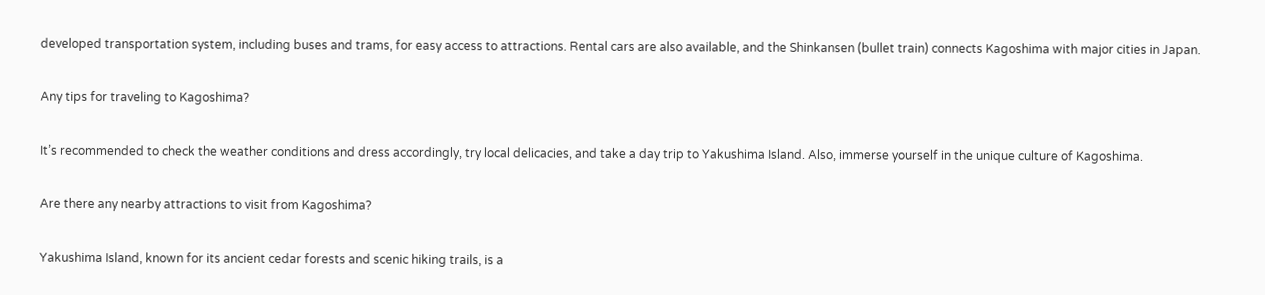developed transportation system, including buses and trams, for easy access to attractions. Rental cars are also available, and the Shinkansen (bullet train) connects Kagoshima with major cities in Japan.

Any tips for traveling to Kagoshima?

It’s recommended to check the weather conditions and dress accordingly, try local delicacies, and take a day trip to Yakushima Island. Also, immerse yourself in the unique culture of Kagoshima.

Are there any nearby attractions to visit from Kagoshima?

Yakushima Island, known for its ancient cedar forests and scenic hiking trails, is a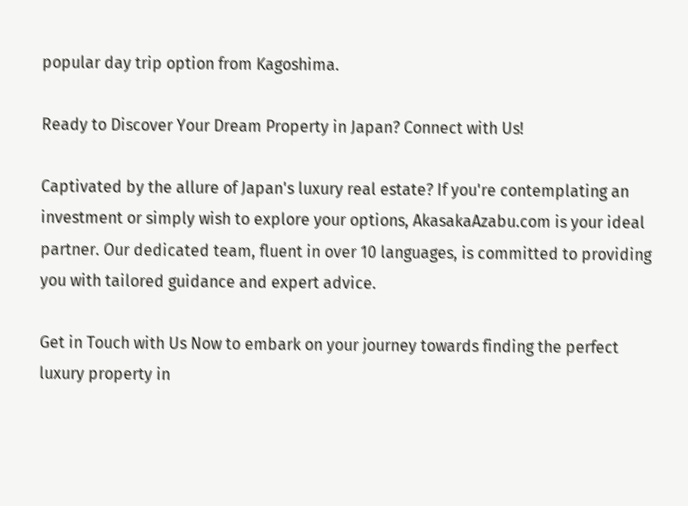popular day trip option from Kagoshima.

Ready to Discover Your Dream Property in Japan? Connect with Us!

Captivated by the allure of Japan's luxury real estate? If you're contemplating an investment or simply wish to explore your options, AkasakaAzabu.com is your ideal partner. Our dedicated team, fluent in over 10 languages, is committed to providing you with tailored guidance and expert advice.

Get in Touch with Us Now to embark on your journey towards finding the perfect luxury property in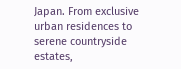Japan. From exclusive urban residences to serene countryside estates,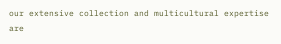our extensive collection and multicultural expertise are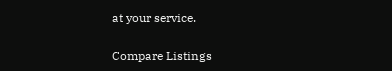at your service.

Compare Listings